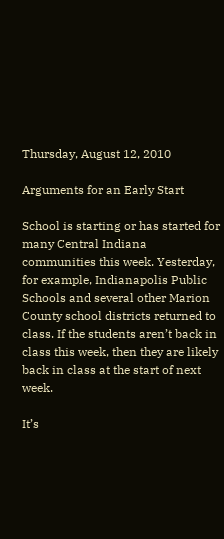Thursday, August 12, 2010

Arguments for an Early Start

School is starting or has started for many Central Indiana communities this week. Yesterday, for example, Indianapolis Public Schools and several other Marion County school districts returned to class. If the students aren’t back in class this week, then they are likely back in class at the start of next week.

It’s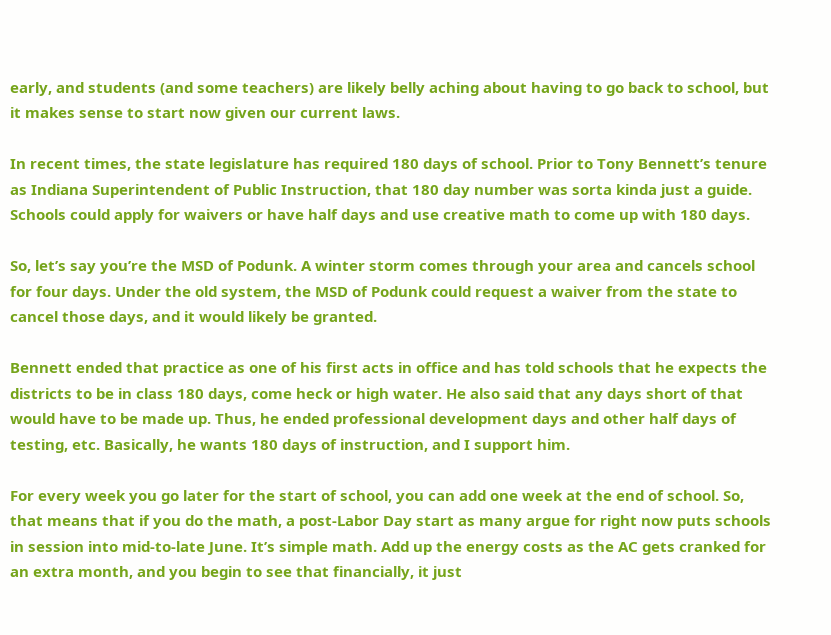early, and students (and some teachers) are likely belly aching about having to go back to school, but it makes sense to start now given our current laws.

In recent times, the state legislature has required 180 days of school. Prior to Tony Bennett’s tenure as Indiana Superintendent of Public Instruction, that 180 day number was sorta kinda just a guide. Schools could apply for waivers or have half days and use creative math to come up with 180 days.

So, let’s say you’re the MSD of Podunk. A winter storm comes through your area and cancels school for four days. Under the old system, the MSD of Podunk could request a waiver from the state to cancel those days, and it would likely be granted.

Bennett ended that practice as one of his first acts in office and has told schools that he expects the districts to be in class 180 days, come heck or high water. He also said that any days short of that would have to be made up. Thus, he ended professional development days and other half days of testing, etc. Basically, he wants 180 days of instruction, and I support him.

For every week you go later for the start of school, you can add one week at the end of school. So, that means that if you do the math, a post-Labor Day start as many argue for right now puts schools in session into mid-to-late June. It’s simple math. Add up the energy costs as the AC gets cranked for an extra month, and you begin to see that financially, it just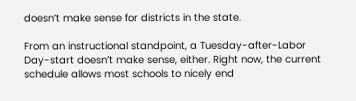doesn’t make sense for districts in the state.

From an instructional standpoint, a Tuesday-after-Labor Day-start doesn’t make sense, either. Right now, the current schedule allows most schools to nicely end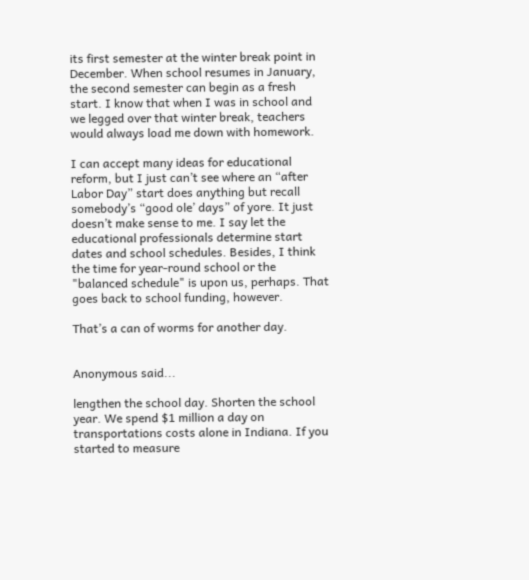its first semester at the winter break point in December. When school resumes in January, the second semester can begin as a fresh start. I know that when I was in school and we legged over that winter break, teachers would always load me down with homework.

I can accept many ideas for educational reform, but I just can’t see where an “after Labor Day” start does anything but recall somebody’s “good ole’ days” of yore. It just doesn’t make sense to me. I say let the educational professionals determine start dates and school schedules. Besides, I think the time for year-round school or the "balanced schedule" is upon us, perhaps. That goes back to school funding, however.

That’s a can of worms for another day.


Anonymous said...

lengthen the school day. Shorten the school year. We spend $1 million a day on transportations costs alone in Indiana. If you started to measure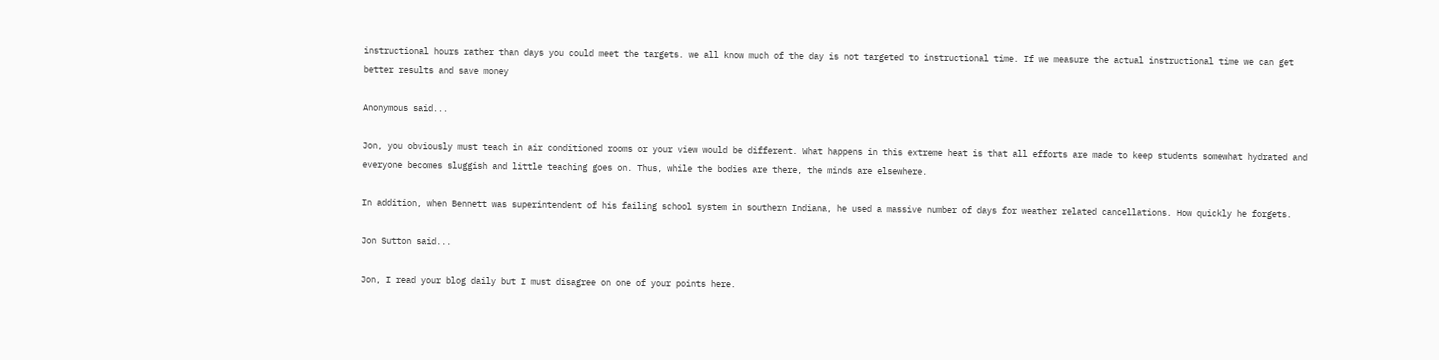instructional hours rather than days you could meet the targets. we all know much of the day is not targeted to instructional time. If we measure the actual instructional time we can get better results and save money

Anonymous said...

Jon, you obviously must teach in air conditioned rooms or your view would be different. What happens in this extreme heat is that all efforts are made to keep students somewhat hydrated and everyone becomes sluggish and little teaching goes on. Thus, while the bodies are there, the minds are elsewhere.

In addition, when Bennett was superintendent of his failing school system in southern Indiana, he used a massive number of days for weather related cancellations. How quickly he forgets.

Jon Sutton said...

Jon, I read your blog daily but I must disagree on one of your points here.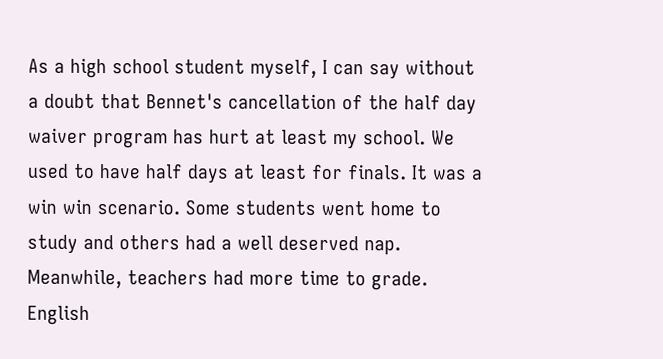As a high school student myself, I can say without a doubt that Bennet's cancellation of the half day waiver program has hurt at least my school. We used to have half days at least for finals. It was a win win scenario. Some students went home to study and others had a well deserved nap. Meanwhile, teachers had more time to grade. English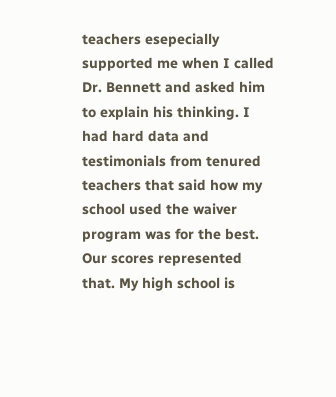teachers esepecially supported me when I called Dr. Bennett and asked him to explain his thinking. I had hard data and testimonials from tenured teachers that said how my school used the waiver program was for the best. Our scores represented that. My high school is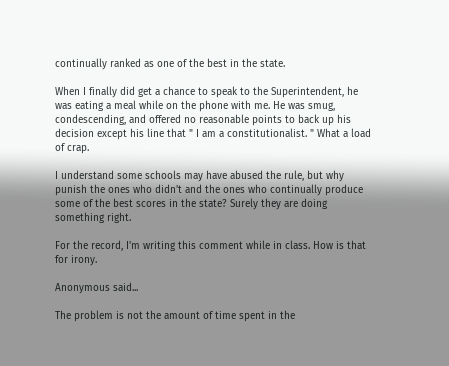continually ranked as one of the best in the state.

When I finally did get a chance to speak to the Superintendent, he was eating a meal while on the phone with me. He was smug, condescending, and offered no reasonable points to back up his decision except his line that " I am a constitutionalist. " What a load of crap.

I understand some schools may have abused the rule, but why punish the ones who didn't and the ones who continually produce some of the best scores in the state? Surely they are doing something right.

For the record, I'm writing this comment while in class. How is that for irony.

Anonymous said...

The problem is not the amount of time spent in the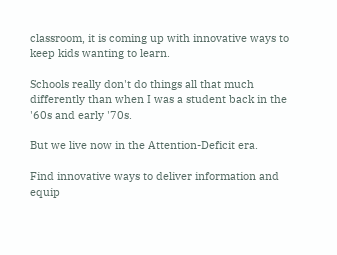classroom, it is coming up with innovative ways to keep kids wanting to learn.

Schools really don't do things all that much differently than when I was a student back in the '60s and early '70s.

But we live now in the Attention-Deficit era.

Find innovative ways to deliver information and equip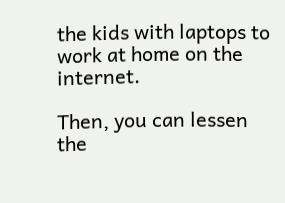the kids with laptops to work at home on the internet.

Then, you can lessen the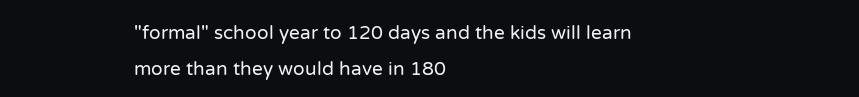"formal" school year to 120 days and the kids will learn more than they would have in 180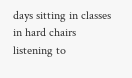days sitting in classes in hard chairs listening to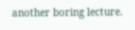another boring lecture.